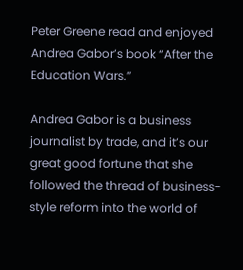Peter Greene read and enjoyed Andrea Gabor’s book “After the Education Wars.”

Andrea Gabor is a business journalist by trade, and it’s our great good fortune that she followed the thread of business-style reform into the world of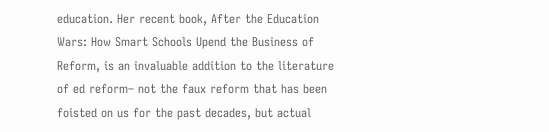education. Her recent book, After the Education Wars: How Smart Schools Upend the Business of Reform, is an invaluable addition to the literature of ed reform– not the faux reform that has been foisted on us for the past decades, but actual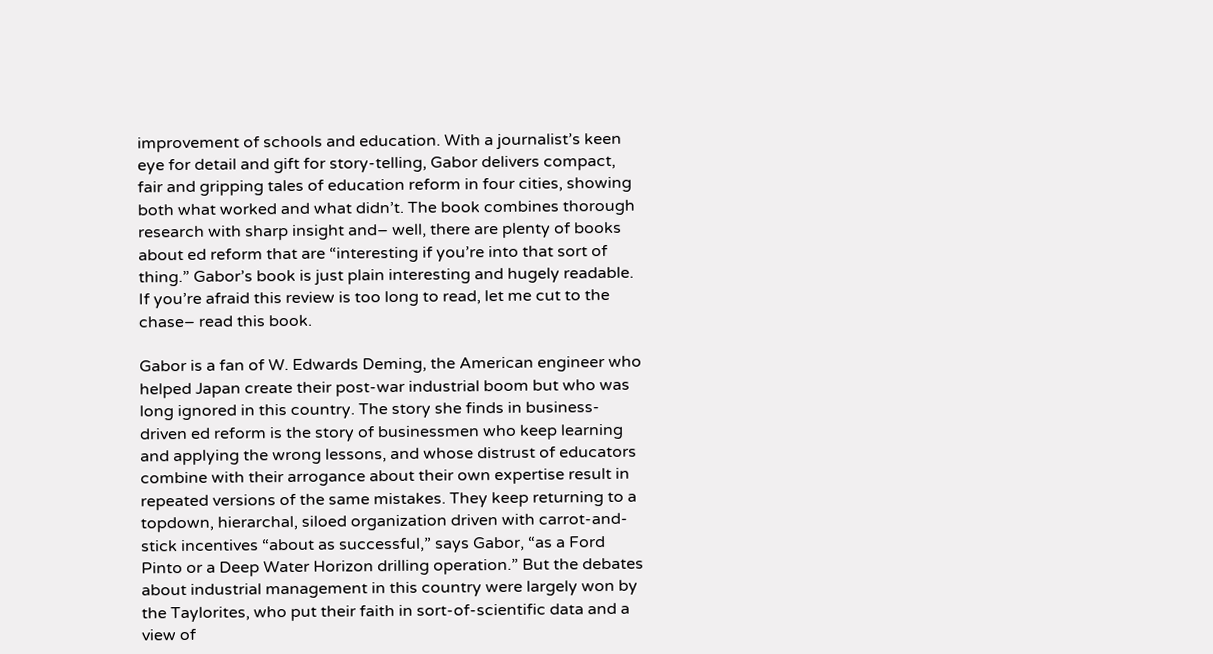improvement of schools and education. With a journalist’s keen eye for detail and gift for story-telling, Gabor delivers compact, fair and gripping tales of education reform in four cities, showing both what worked and what didn’t. The book combines thorough research with sharp insight and– well, there are plenty of books about ed reform that are “interesting if you’re into that sort of thing.” Gabor’s book is just plain interesting and hugely readable. If you’re afraid this review is too long to read, let me cut to the chase– read this book.

Gabor is a fan of W. Edwards Deming, the American engineer who helped Japan create their post-war industrial boom but who was long ignored in this country. The story she finds in business-driven ed reform is the story of businessmen who keep learning and applying the wrong lessons, and whose distrust of educators combine with their arrogance about their own expertise result in repeated versions of the same mistakes. They keep returning to a topdown, hierarchal, siloed organization driven with carrot-and-stick incentives “about as successful,” says Gabor, “as a Ford Pinto or a Deep Water Horizon drilling operation.” But the debates about industrial management in this country were largely won by the Taylorites, who put their faith in sort-of-scientific data and a view of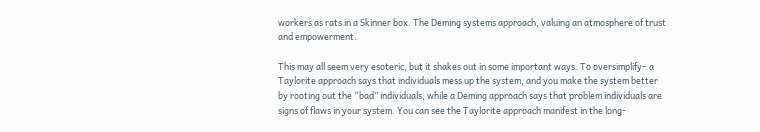workers as rats in a Skinner box. The Deming systems approach, valuing an atmosphere of trust and empowerment.

This may all seem very esoteric, but it shakes out in some important ways. To oversimplify– a Taylorite approach says that individuals mess up the system, and you make the system better by rooting out the “bad” individuals, while a Deming approach says that problem individuals are signs of flaws in your system. You can see the Taylorite approach manifest in the long-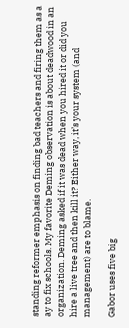standing reformer emphasis on finding bad teachers and firing them as a ay to fix schools. My favorite Deming observation is about deadwood in an organization. Deming asked if it was dead when you hired it or did you hire a live tree and then kill it? Either way, it’s your system (and management) are to blame.

Gabor uses five big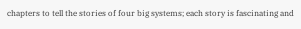chapters to tell the stories of four big systems; each story is fascinating and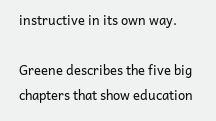instructive in its own way.

Greene describes the five big chapters that show education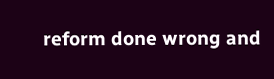reform done wrong and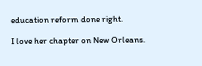education reform done right.

I love her chapter on New Orleans.